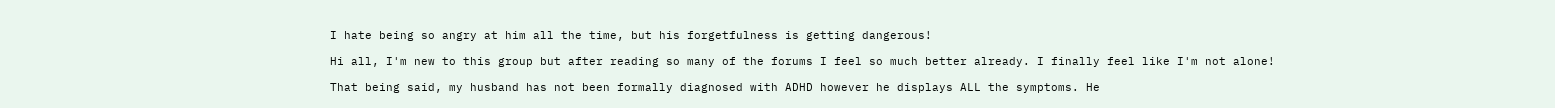I hate being so angry at him all the time, but his forgetfulness is getting dangerous!

Hi all, I'm new to this group but after reading so many of the forums I feel so much better already. I finally feel like I'm not alone!

That being said, my husband has not been formally diagnosed with ADHD however he displays ALL the symptoms. He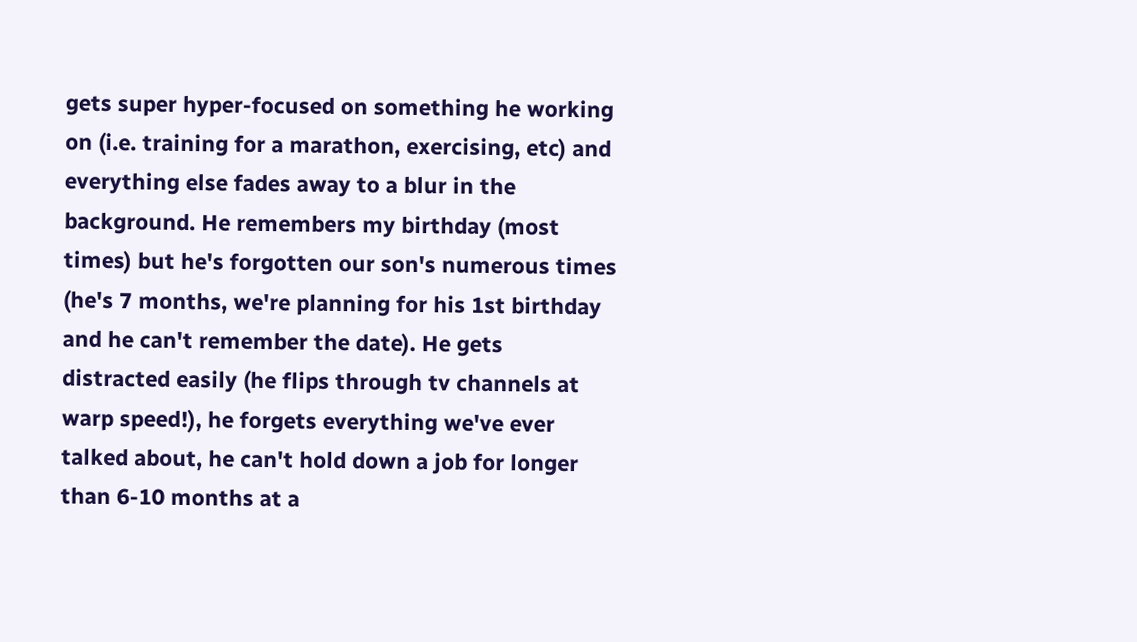gets super hyper-focused on something he working on (i.e. training for a marathon, exercising, etc) and everything else fades away to a blur in the background. He remembers my birthday (most times) but he's forgotten our son's numerous times (he's 7 months, we're planning for his 1st birthday and he can't remember the date). He gets distracted easily (he flips through tv channels at warp speed!), he forgets everything we've ever talked about, he can't hold down a job for longer than 6-10 months at a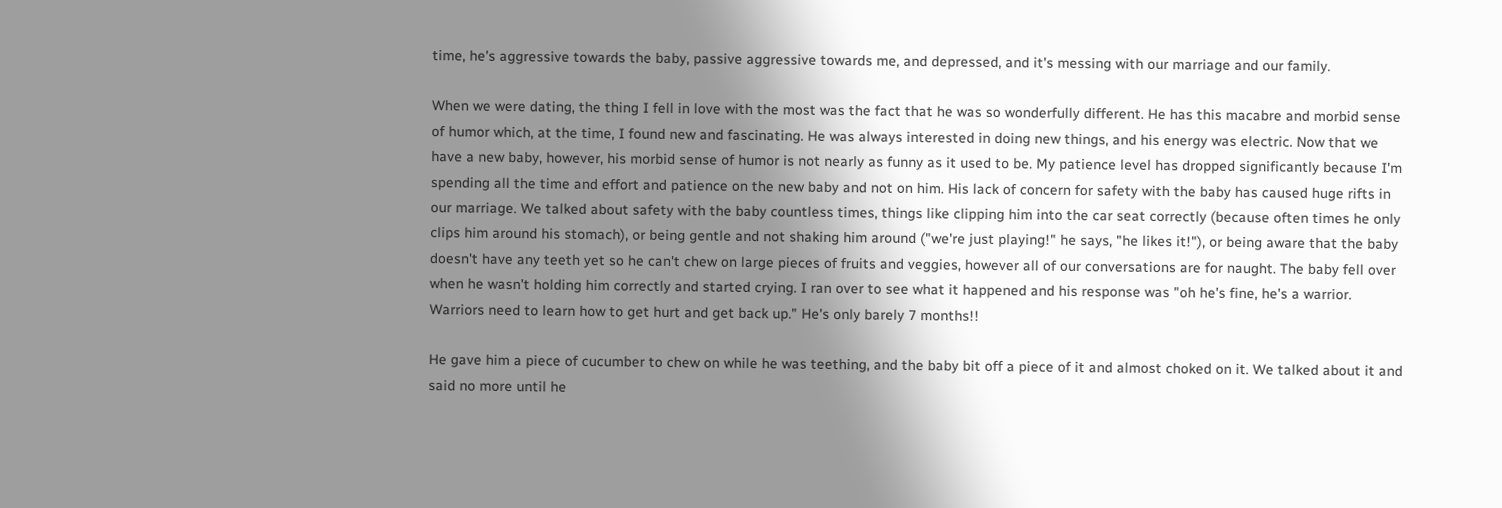time, he's aggressive towards the baby, passive aggressive towards me, and depressed, and it's messing with our marriage and our family.

When we were dating, the thing I fell in love with the most was the fact that he was so wonderfully different. He has this macabre and morbid sense of humor which, at the time, I found new and fascinating. He was always interested in doing new things, and his energy was electric. Now that we have a new baby, however, his morbid sense of humor is not nearly as funny as it used to be. My patience level has dropped significantly because I'm spending all the time and effort and patience on the new baby and not on him. His lack of concern for safety with the baby has caused huge rifts in our marriage. We talked about safety with the baby countless times, things like clipping him into the car seat correctly (because often times he only clips him around his stomach), or being gentle and not shaking him around ("we're just playing!" he says, "he likes it!"), or being aware that the baby doesn't have any teeth yet so he can't chew on large pieces of fruits and veggies, however all of our conversations are for naught. The baby fell over when he wasn't holding him correctly and started crying. I ran over to see what it happened and his response was "oh he's fine, he's a warrior. Warriors need to learn how to get hurt and get back up." He's only barely 7 months!!

He gave him a piece of cucumber to chew on while he was teething, and the baby bit off a piece of it and almost choked on it. We talked about it and said no more until he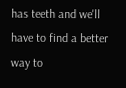has teeth and we'll have to find a better way to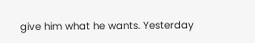give him what he wants. Yesterday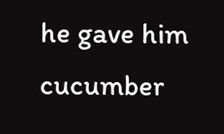he gave him cucumber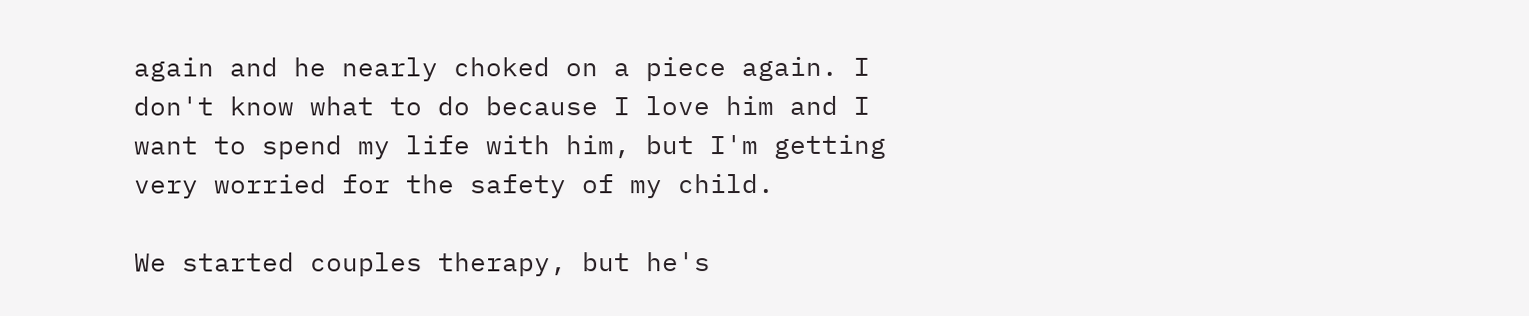again and he nearly choked on a piece again. I don't know what to do because I love him and I want to spend my life with him, but I'm getting very worried for the safety of my child.

We started couples therapy, but he's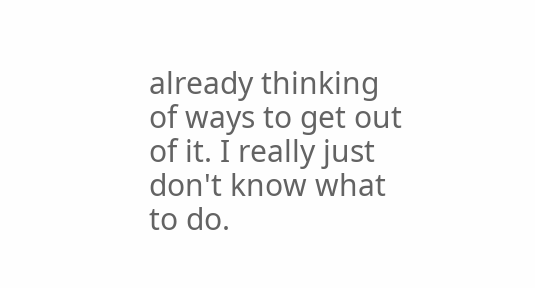already thinking of ways to get out of it. I really just don't know what to do.